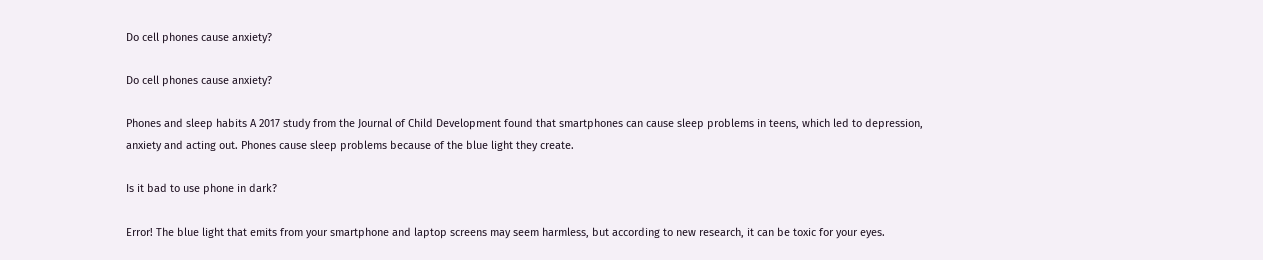Do cell phones cause anxiety?

Do cell phones cause anxiety?

Phones and sleep habits A 2017 study from the Journal of Child Development found that smartphones can cause sleep problems in teens, which led to depression, anxiety and acting out. Phones cause sleep problems because of the blue light they create.

Is it bad to use phone in dark?

Error! The blue light that emits from your smartphone and laptop screens may seem harmless, but according to new research, it can be toxic for your eyes.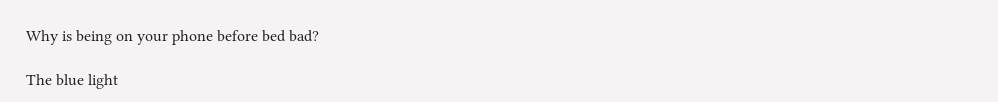Why is being on your phone before bed bad?

The blue light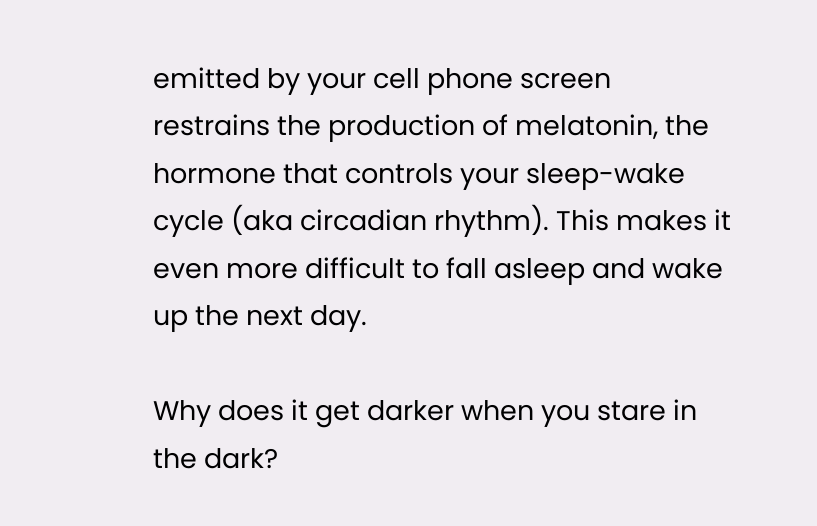emitted by your cell phone screen restrains the production of melatonin, the hormone that controls your sleep-wake cycle (aka circadian rhythm). This makes it even more difficult to fall asleep and wake up the next day.

Why does it get darker when you stare in the dark?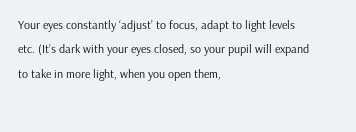Your eyes constantly ‘adjust’ to focus, adapt to light levels etc. (It’s dark with your eyes closed, so your pupil will expand to take in more light, when you open them,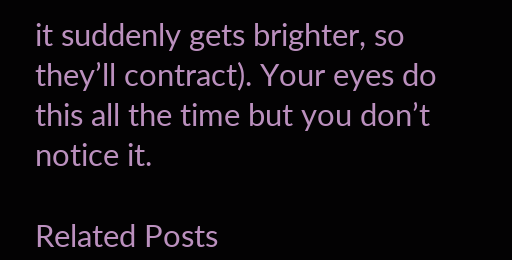it suddenly gets brighter, so they’ll contract). Your eyes do this all the time but you don’t notice it.

Related Posts